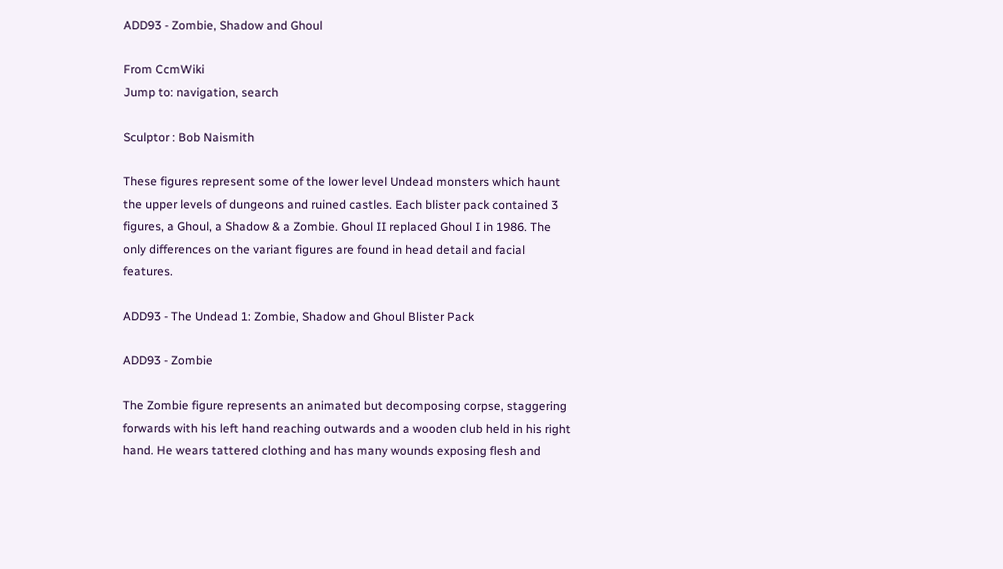ADD93 - Zombie, Shadow and Ghoul

From CcmWiki
Jump to: navigation, search

Sculptor : Bob Naismith

These figures represent some of the lower level Undead monsters which haunt the upper levels of dungeons and ruined castles. Each blister pack contained 3 figures, a Ghoul, a Shadow & a Zombie. Ghoul II replaced Ghoul I in 1986. The only differences on the variant figures are found in head detail and facial features.

ADD93 - The Undead 1: Zombie, Shadow and Ghoul Blister Pack

ADD93 - Zombie

The Zombie figure represents an animated but decomposing corpse, staggering forwards with his left hand reaching outwards and a wooden club held in his right hand. He wears tattered clothing and has many wounds exposing flesh and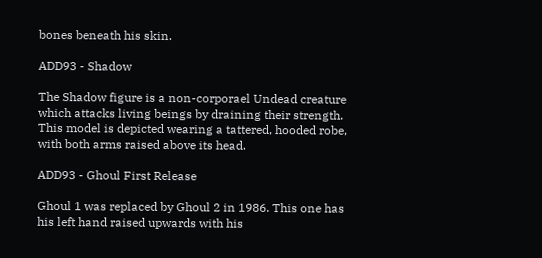bones beneath his skin.

ADD93 - Shadow

The Shadow figure is a non-corporael Undead creature which attacks living beings by draining their strength. This model is depicted wearing a tattered, hooded robe, with both arms raised above its head.

ADD93 - Ghoul First Release

Ghoul 1 was replaced by Ghoul 2 in 1986. This one has his left hand raised upwards with his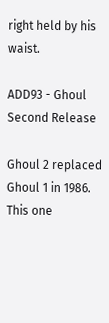right held by his waist.

ADD93 - Ghoul Second Release

Ghoul 2 replaced Ghoul 1 in 1986. This one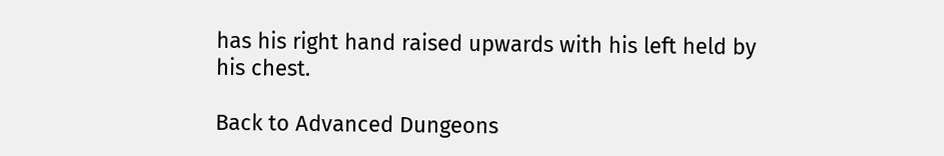has his right hand raised upwards with his left held by his chest.

Back to Advanced Dungeons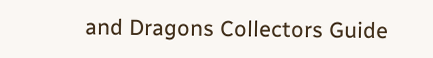and Dragons Collectors Guide